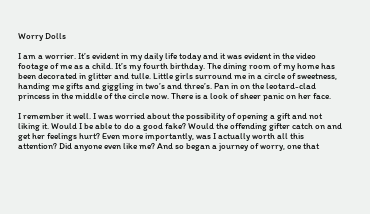Worry Dolls

I am a worrier. It’s evident in my daily life today and it was evident in the video footage of me as a child. It’s my fourth birthday. The dining room of my home has been decorated in glitter and tulle. Little girls surround me in a circle of sweetness, handing me gifts and giggling in two’s and three’s. Pan in on the leotard-clad princess in the middle of the circle now. There is a look of sheer panic on her face.

I remember it well. I was worried about the possibility of opening a gift and not liking it. Would I be able to do a good fake? Would the offending gifter catch on and get her feelings hurt? Even more importantly, was I actually worth all this attention? Did anyone even like me? And so began a journey of worry, one that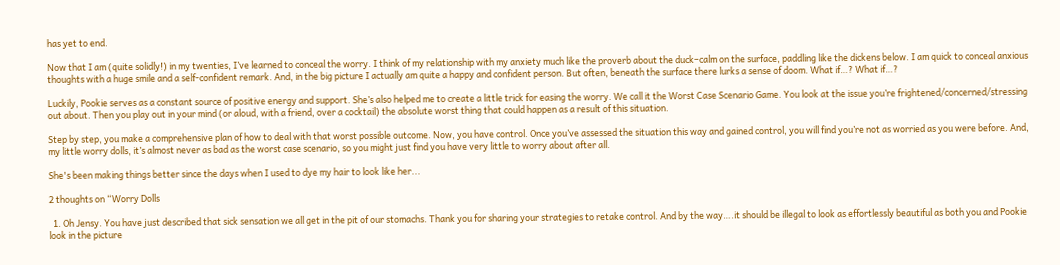has yet to end.

Now that I am (quite solidly!) in my twenties, I’ve learned to conceal the worry. I think of my relationship with my anxiety much like the proverb about the duck–calm on the surface, paddling like the dickens below. I am quick to conceal anxious thoughts with a huge smile and a self-confident remark. And, in the big picture I actually am quite a happy and confident person. But often, beneath the surface there lurks a sense of doom. What if…? What if…?

Luckily, Pookie serves as a constant source of positive energy and support. She’s also helped me to create a little trick for easing the worry. We call it the Worst Case Scenario Game. You look at the issue you’re frightened/concerned/stressing out about. Then you play out in your mind (or aloud, with a friend, over a cocktail) the absolute worst thing that could happen as a result of this situation.

Step by step, you make a comprehensive plan of how to deal with that worst possible outcome. Now, you have control. Once you’ve assessed the situation this way and gained control, you will find you’re not as worried as you were before. And, my little worry dolls, it’s almost never as bad as the worst case scenario, so you might just find you have very little to worry about after all.

She's been making things better since the days when I used to dye my hair to look like her...

2 thoughts on “Worry Dolls

  1. Oh Jensy. You have just described that sick sensation we all get in the pit of our stomachs. Thank you for sharing your strategies to retake control. And by the way….it should be illegal to look as effortlessly beautiful as both you and Pookie look in the picture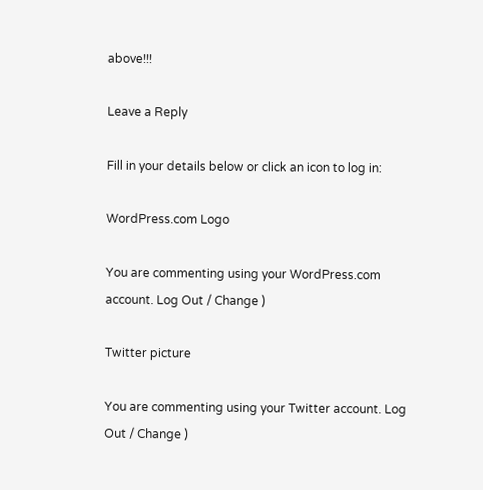above!!!

Leave a Reply

Fill in your details below or click an icon to log in:

WordPress.com Logo

You are commenting using your WordPress.com account. Log Out / Change )

Twitter picture

You are commenting using your Twitter account. Log Out / Change )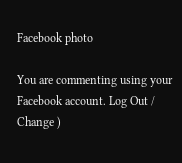Facebook photo

You are commenting using your Facebook account. Log Out / Change )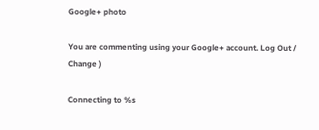Google+ photo

You are commenting using your Google+ account. Log Out / Change )

Connecting to %s